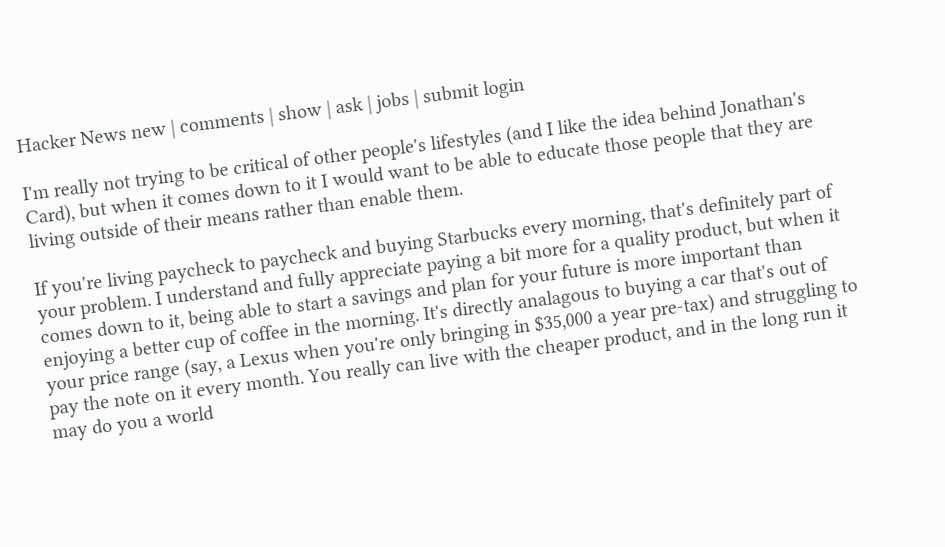Hacker News new | comments | show | ask | jobs | submit login

I'm really not trying to be critical of other people's lifestyles (and I like the idea behind Jonathan's Card), but when it comes down to it I would want to be able to educate those people that they are living outside of their means rather than enable them.

If you're living paycheck to paycheck and buying Starbucks every morning, that's definitely part of your problem. I understand and fully appreciate paying a bit more for a quality product, but when it comes down to it, being able to start a savings and plan for your future is more important than enjoying a better cup of coffee in the morning. It's directly analagous to buying a car that's out of your price range (say, a Lexus when you're only bringing in $35,000 a year pre-tax) and struggling to pay the note on it every month. You really can live with the cheaper product, and in the long run it may do you a world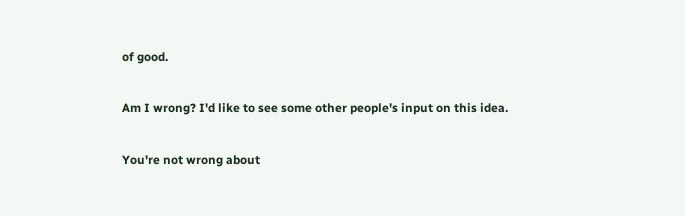of good.

Am I wrong? I'd like to see some other people's input on this idea.

You're not wrong about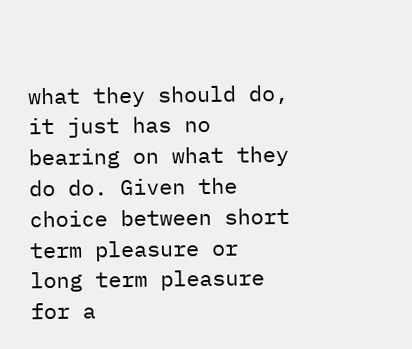what they should do, it just has no bearing on what they do do. Given the choice between short term pleasure or long term pleasure for a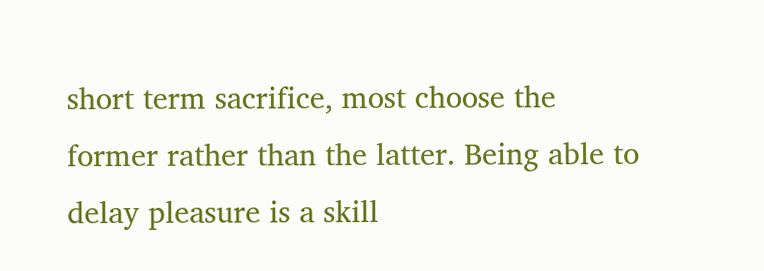short term sacrifice, most choose the former rather than the latter. Being able to delay pleasure is a skill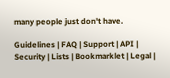many people just don't have.

Guidelines | FAQ | Support | API | Security | Lists | Bookmarklet | Legal |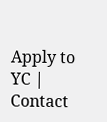Apply to YC | Contact